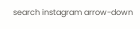search instagram arrow-down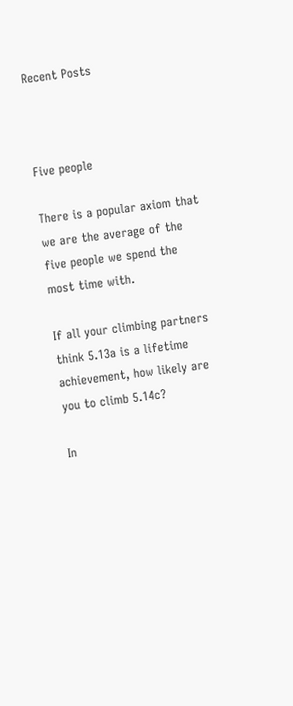Recent Posts



Five people

There is a popular axiom that we are the average of the five people we spend the most time with.

If all your climbing partners think 5.13a is a lifetime achievement, how likely are you to climb 5.14c?

In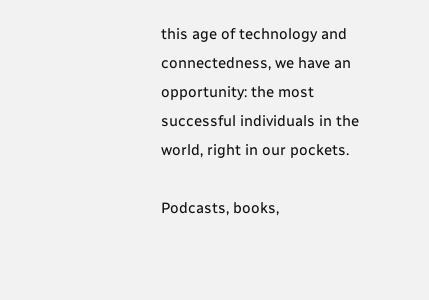this age of technology and connectedness, we have an opportunity: the most successful individuals in the world, right in our pockets.

Podcasts, books,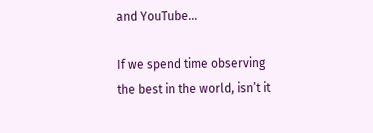and YouTube…

If we spend time observing the best in the world, isn’t it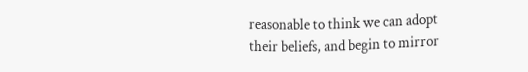reasonable to think we can adopt their beliefs, and begin to mirror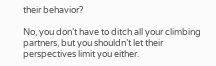their behavior?

No, you don’t have to ditch all your climbing partners, but you shouldn’t let their perspectives limit you either.